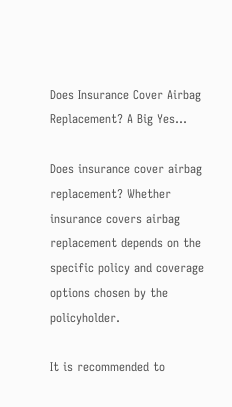Does Insurance Cover Airbag Replacement? A Big Yes…

Does insurance cover airbag replacement? Whether insurance covers airbag replacement depends on the specific policy and coverage options chosen by the policyholder.

It is recommended to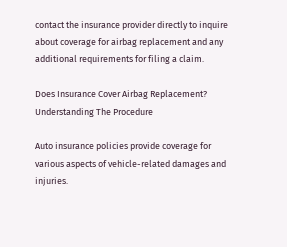contact the insurance provider directly to inquire about coverage for airbag replacement and any additional requirements for filing a claim.

Does Insurance Cover Airbag Replacement? Understanding The Procedure

Auto insurance policies provide coverage for various aspects of vehicle-related damages and injuries.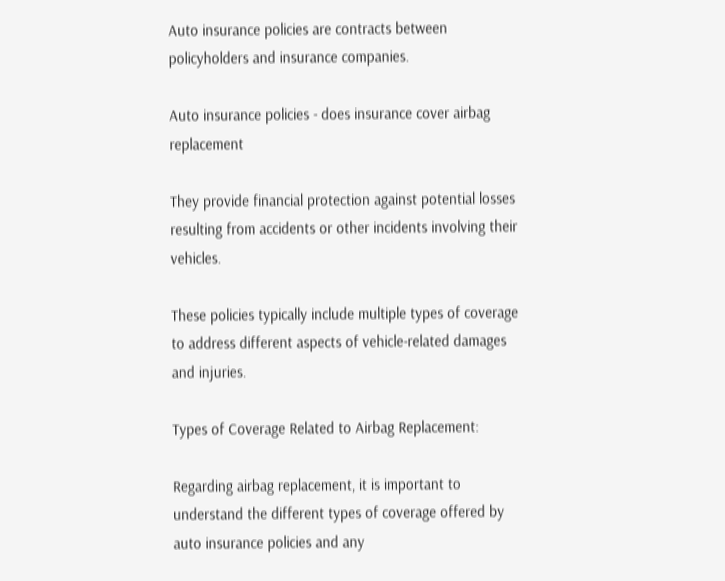Auto insurance policies are contracts between policyholders and insurance companies.

Auto insurance policies - does insurance cover airbag replacement

They provide financial protection against potential losses resulting from accidents or other incidents involving their vehicles.

These policies typically include multiple types of coverage to address different aspects of vehicle-related damages and injuries.

Types of Coverage Related to Airbag Replacement:

Regarding airbag replacement, it is important to understand the different types of coverage offered by auto insurance policies and any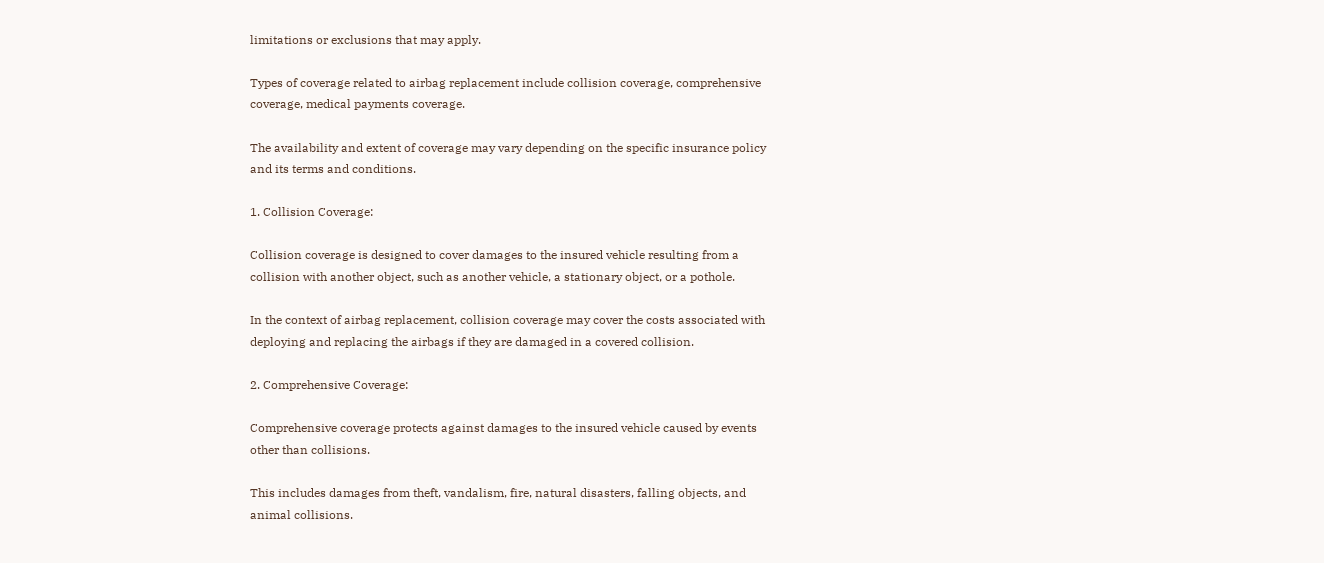limitations or exclusions that may apply.

Types of coverage related to airbag replacement include collision coverage, comprehensive coverage, medical payments coverage.

The availability and extent of coverage may vary depending on the specific insurance policy and its terms and conditions.

1. Collision Coverage:

Collision coverage is designed to cover damages to the insured vehicle resulting from a collision with another object, such as another vehicle, a stationary object, or a pothole.

In the context of airbag replacement, collision coverage may cover the costs associated with deploying and replacing the airbags if they are damaged in a covered collision.

2. Comprehensive Coverage:

Comprehensive coverage protects against damages to the insured vehicle caused by events other than collisions.

This includes damages from theft, vandalism, fire, natural disasters, falling objects, and animal collisions.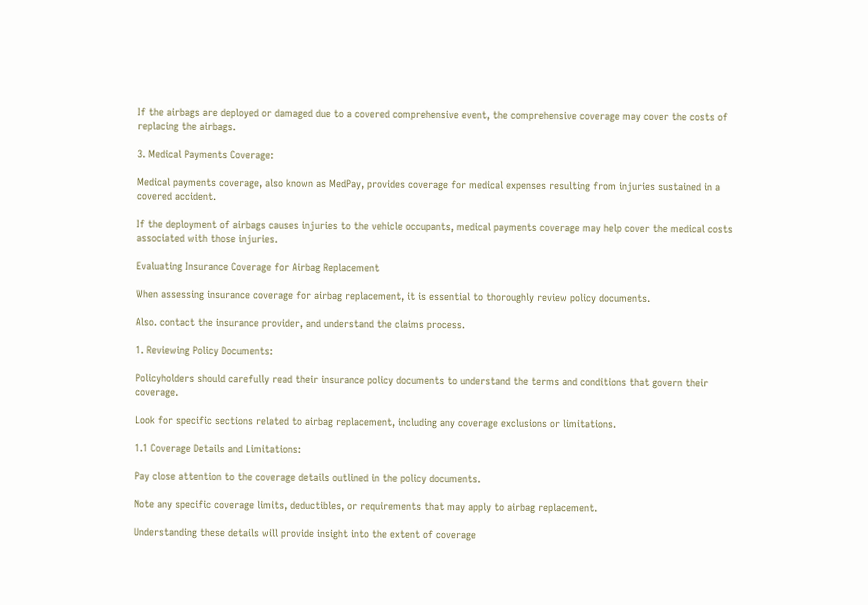If the airbags are deployed or damaged due to a covered comprehensive event, the comprehensive coverage may cover the costs of replacing the airbags.

3. Medical Payments Coverage:

Medical payments coverage, also known as MedPay, provides coverage for medical expenses resulting from injuries sustained in a covered accident.

If the deployment of airbags causes injuries to the vehicle occupants, medical payments coverage may help cover the medical costs associated with those injuries.

Evaluating Insurance Coverage for Airbag Replacement

When assessing insurance coverage for airbag replacement, it is essential to thoroughly review policy documents.

Also. contact the insurance provider, and understand the claims process.

1. Reviewing Policy Documents:

Policyholders should carefully read their insurance policy documents to understand the terms and conditions that govern their coverage.

Look for specific sections related to airbag replacement, including any coverage exclusions or limitations.

1.1 Coverage Details and Limitations:

Pay close attention to the coverage details outlined in the policy documents.

Note any specific coverage limits, deductibles, or requirements that may apply to airbag replacement.

Understanding these details will provide insight into the extent of coverage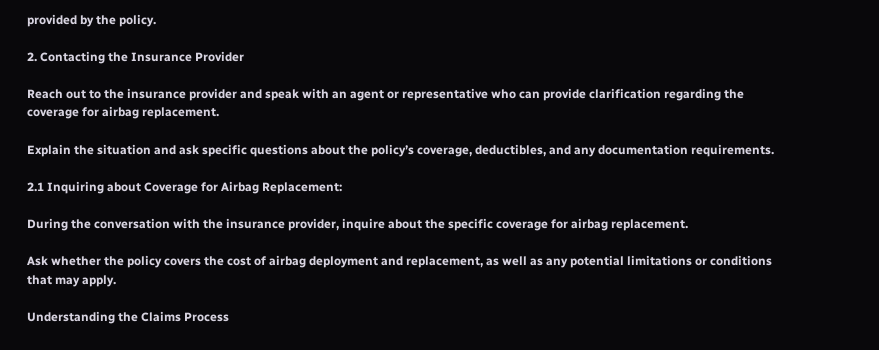provided by the policy.

2. Contacting the Insurance Provider

Reach out to the insurance provider and speak with an agent or representative who can provide clarification regarding the coverage for airbag replacement.

Explain the situation and ask specific questions about the policy’s coverage, deductibles, and any documentation requirements.

2.1 Inquiring about Coverage for Airbag Replacement:

During the conversation with the insurance provider, inquire about the specific coverage for airbag replacement.

Ask whether the policy covers the cost of airbag deployment and replacement, as well as any potential limitations or conditions that may apply.

Understanding the Claims Process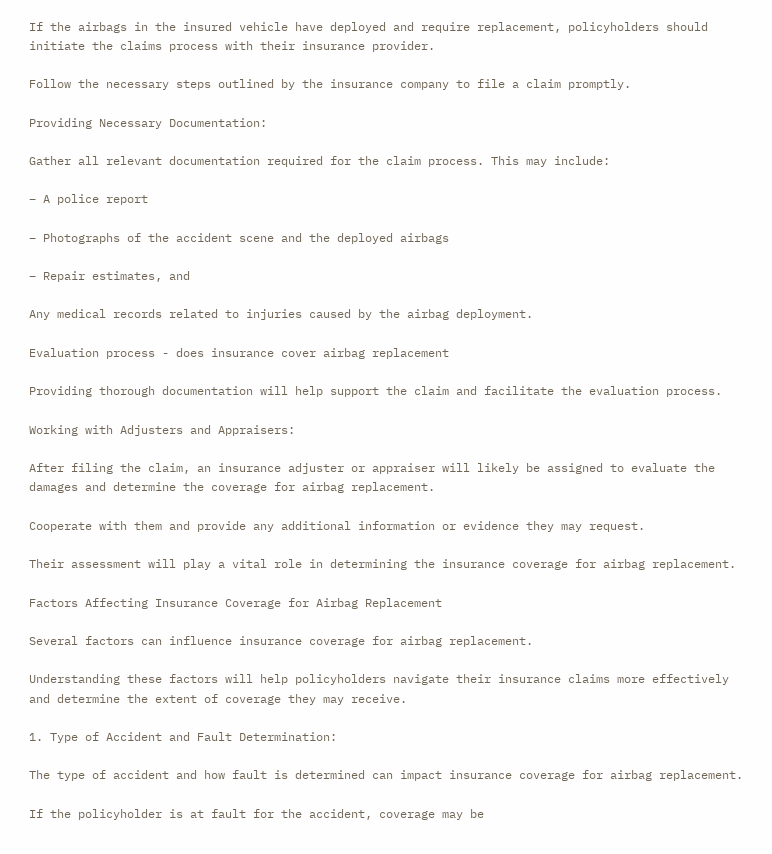If the airbags in the insured vehicle have deployed and require replacement, policyholders should initiate the claims process with their insurance provider.

Follow the necessary steps outlined by the insurance company to file a claim promptly.

Providing Necessary Documentation:

Gather all relevant documentation required for the claim process. This may include:

– A police report

– Photographs of the accident scene and the deployed airbags

– Repair estimates, and

Any medical records related to injuries caused by the airbag deployment.

Evaluation process - does insurance cover airbag replacement

Providing thorough documentation will help support the claim and facilitate the evaluation process.

Working with Adjusters and Appraisers:

After filing the claim, an insurance adjuster or appraiser will likely be assigned to evaluate the damages and determine the coverage for airbag replacement.

Cooperate with them and provide any additional information or evidence they may request.

Their assessment will play a vital role in determining the insurance coverage for airbag replacement.

Factors Affecting Insurance Coverage for Airbag Replacement

Several factors can influence insurance coverage for airbag replacement.

Understanding these factors will help policyholders navigate their insurance claims more effectively and determine the extent of coverage they may receive.

1. Type of Accident and Fault Determination:

The type of accident and how fault is determined can impact insurance coverage for airbag replacement.

If the policyholder is at fault for the accident, coverage may be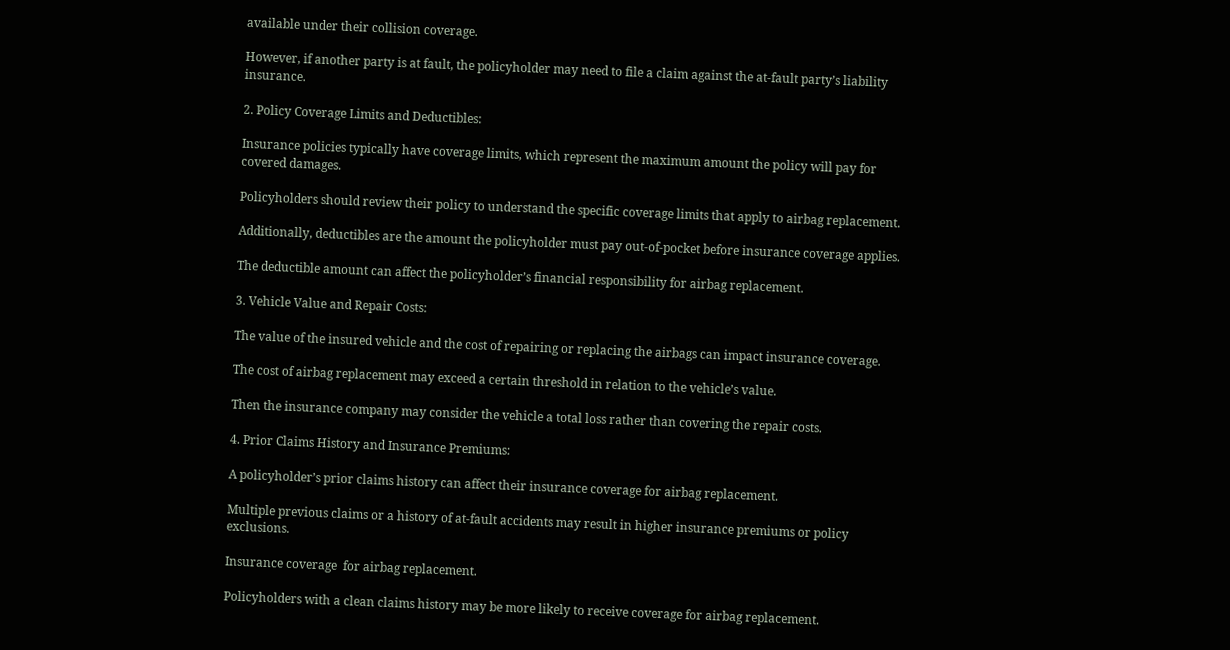available under their collision coverage.

However, if another party is at fault, the policyholder may need to file a claim against the at-fault party’s liability insurance.

2. Policy Coverage Limits and Deductibles:

Insurance policies typically have coverage limits, which represent the maximum amount the policy will pay for covered damages.

Policyholders should review their policy to understand the specific coverage limits that apply to airbag replacement.

Additionally, deductibles are the amount the policyholder must pay out-of-pocket before insurance coverage applies.

The deductible amount can affect the policyholder’s financial responsibility for airbag replacement.

3. Vehicle Value and Repair Costs:

The value of the insured vehicle and the cost of repairing or replacing the airbags can impact insurance coverage.

The cost of airbag replacement may exceed a certain threshold in relation to the vehicle’s value.

Then the insurance company may consider the vehicle a total loss rather than covering the repair costs.

4. Prior Claims History and Insurance Premiums:

A policyholder’s prior claims history can affect their insurance coverage for airbag replacement.

Multiple previous claims or a history of at-fault accidents may result in higher insurance premiums or policy exclusions.

Insurance coverage  for airbag replacement.

Policyholders with a clean claims history may be more likely to receive coverage for airbag replacement.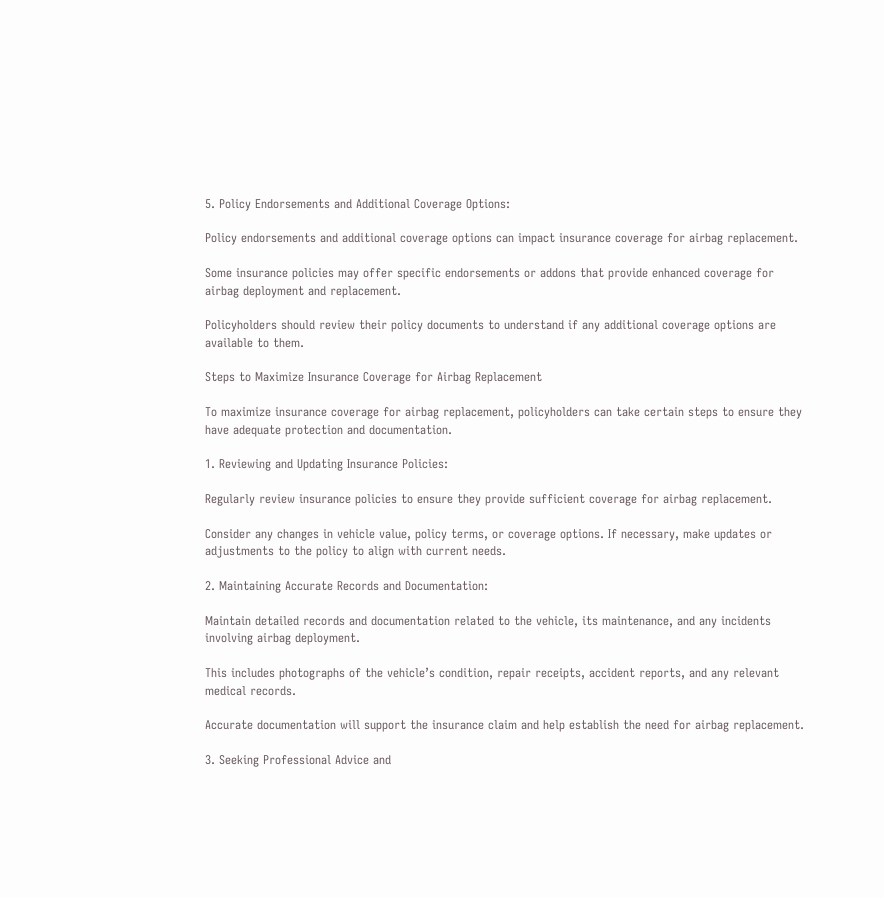5. Policy Endorsements and Additional Coverage Options:

Policy endorsements and additional coverage options can impact insurance coverage for airbag replacement.

Some insurance policies may offer specific endorsements or addons that provide enhanced coverage for airbag deployment and replacement.

Policyholders should review their policy documents to understand if any additional coverage options are available to them.

Steps to Maximize Insurance Coverage for Airbag Replacement

To maximize insurance coverage for airbag replacement, policyholders can take certain steps to ensure they have adequate protection and documentation.

1. Reviewing and Updating Insurance Policies:

Regularly review insurance policies to ensure they provide sufficient coverage for airbag replacement.

Consider any changes in vehicle value, policy terms, or coverage options. If necessary, make updates or adjustments to the policy to align with current needs.

2. Maintaining Accurate Records and Documentation:

Maintain detailed records and documentation related to the vehicle, its maintenance, and any incidents involving airbag deployment.

This includes photographs of the vehicle’s condition, repair receipts, accident reports, and any relevant medical records.

Accurate documentation will support the insurance claim and help establish the need for airbag replacement.

3. Seeking Professional Advice and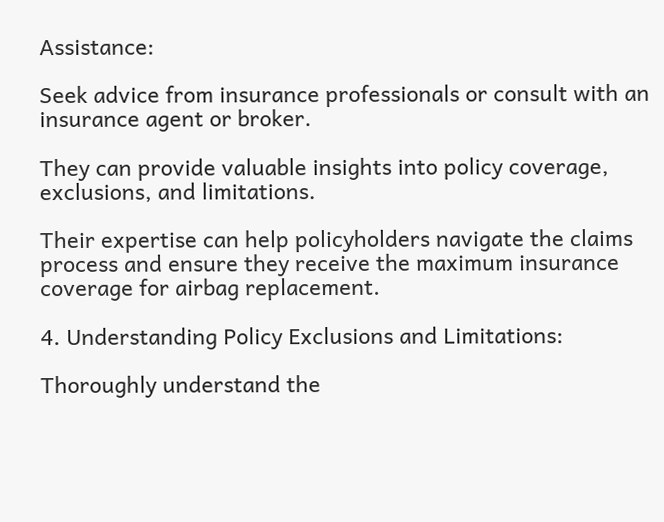Assistance:

Seek advice from insurance professionals or consult with an insurance agent or broker.

They can provide valuable insights into policy coverage, exclusions, and limitations.

Their expertise can help policyholders navigate the claims process and ensure they receive the maximum insurance coverage for airbag replacement.

4. Understanding Policy Exclusions and Limitations:

Thoroughly understand the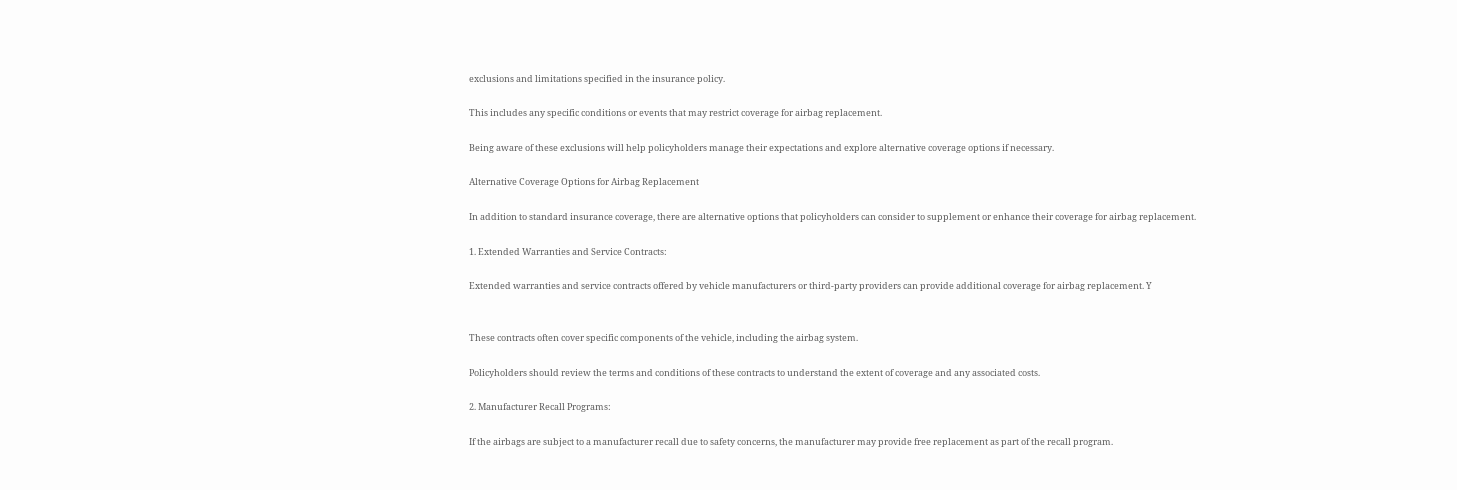exclusions and limitations specified in the insurance policy.

This includes any specific conditions or events that may restrict coverage for airbag replacement.

Being aware of these exclusions will help policyholders manage their expectations and explore alternative coverage options if necessary.

Alternative Coverage Options for Airbag Replacement

In addition to standard insurance coverage, there are alternative options that policyholders can consider to supplement or enhance their coverage for airbag replacement.

1. Extended Warranties and Service Contracts:

Extended warranties and service contracts offered by vehicle manufacturers or third-party providers can provide additional coverage for airbag replacement. Y


These contracts often cover specific components of the vehicle, including the airbag system.

Policyholders should review the terms and conditions of these contracts to understand the extent of coverage and any associated costs.

2. Manufacturer Recall Programs:

If the airbags are subject to a manufacturer recall due to safety concerns, the manufacturer may provide free replacement as part of the recall program.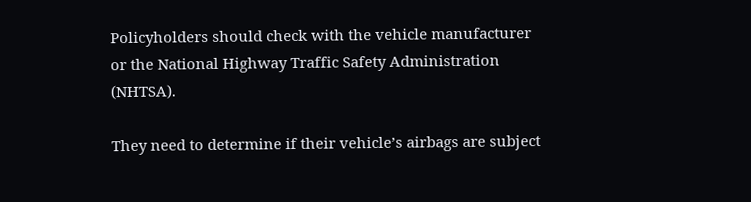Policyholders should check with the vehicle manufacturer or the National Highway Traffic Safety Administration (NHTSA).

They need to determine if their vehicle’s airbags are subject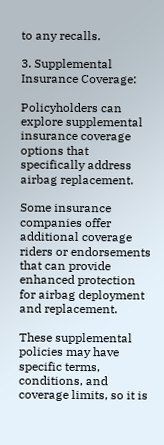to any recalls.

3. Supplemental Insurance Coverage:

Policyholders can explore supplemental insurance coverage options that specifically address airbag replacement.

Some insurance companies offer additional coverage riders or endorsements that can provide enhanced protection for airbag deployment and replacement.

These supplemental policies may have specific terms, conditions, and coverage limits, so it is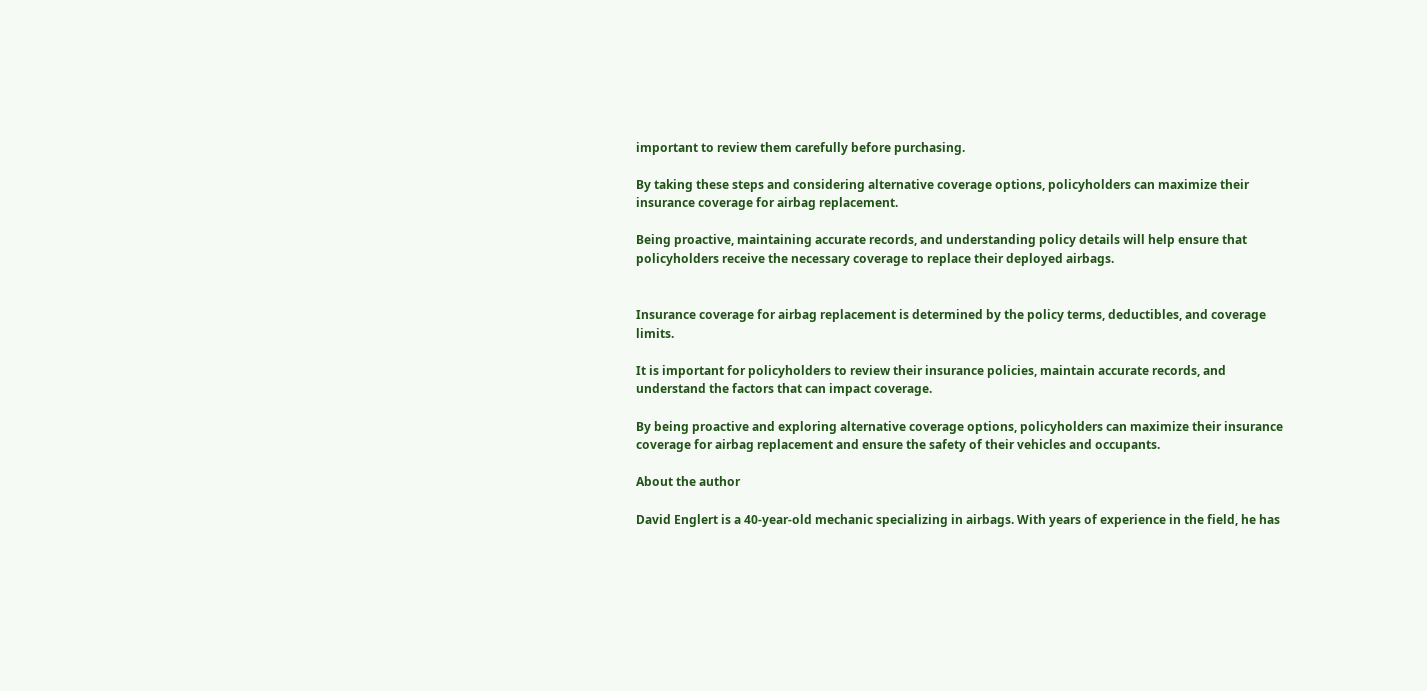important to review them carefully before purchasing.

By taking these steps and considering alternative coverage options, policyholders can maximize their insurance coverage for airbag replacement.

Being proactive, maintaining accurate records, and understanding policy details will help ensure that policyholders receive the necessary coverage to replace their deployed airbags.


Insurance coverage for airbag replacement is determined by the policy terms, deductibles, and coverage limits.

It is important for policyholders to review their insurance policies, maintain accurate records, and understand the factors that can impact coverage.

By being proactive and exploring alternative coverage options, policyholders can maximize their insurance coverage for airbag replacement and ensure the safety of their vehicles and occupants.

About the author

David Englert is a 40-year-old mechanic specializing in airbags. With years of experience in the field, he has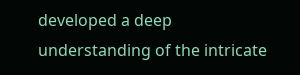developed a deep understanding of the intricate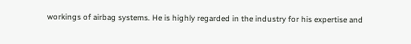workings of airbag systems. He is highly regarded in the industry for his expertise and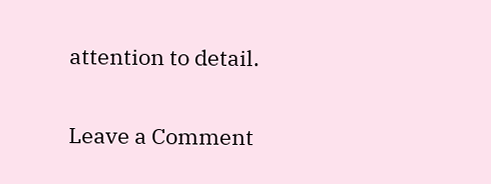attention to detail.

Leave a Comment